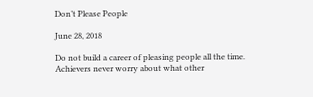Don’t Please People

June 28, 2018

Do not build a career of pleasing people all the time. Achievers never worry about what other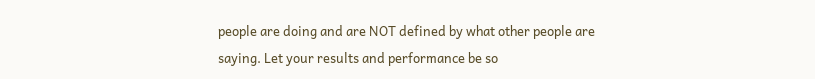people are doing and are NOT defined by what other people are saying. Let your results and performance be so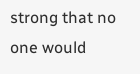strong that no one would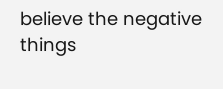believe the negative things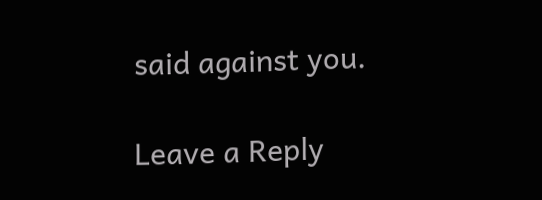said against you.

Leave a Reply